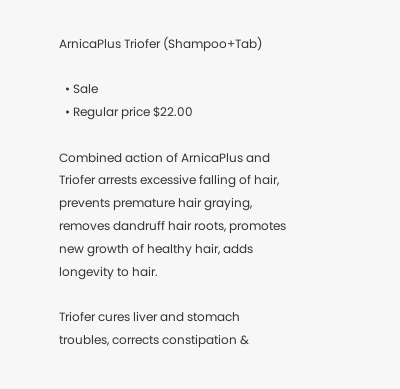ArnicaPlus Triofer (Shampoo+Tab)

  • Sale
  • Regular price $22.00

Combined action of ArnicaPlus and Triofer arrests excessive falling of hair, prevents premature hair graying, removes dandruff hair roots, promotes new growth of healthy hair, adds longevity to hair.

Triofer cures liver and stomach troubles, corrects constipation &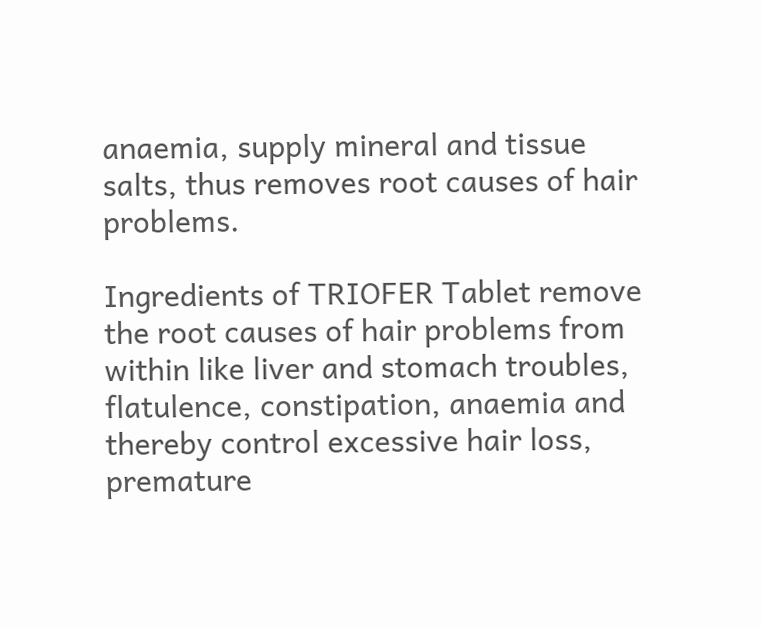anaemia, supply mineral and tissue salts, thus removes root causes of hair problems.

Ingredients of TRIOFER Tablet remove the root causes of hair problems from within like liver and stomach troubles, flatulence, constipation, anaemia and thereby control excessive hair loss, premature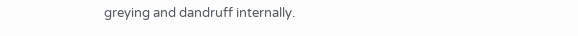greying and dandruff internally.